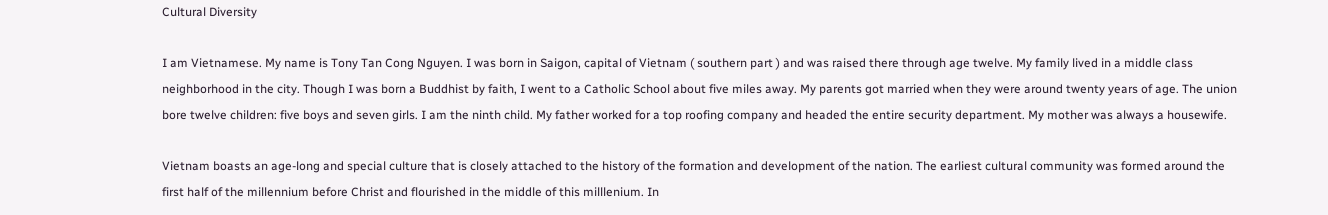Cultural Diversity

I am Vietnamese. My name is Tony Tan Cong Nguyen. I was born in Saigon, capital of Vietnam ( southern part ) and was raised there through age twelve. My family lived in a middle class neighborhood in the city. Though I was born a Buddhist by faith, I went to a Catholic School about five miles away. My parents got married when they were around twenty years of age. The union bore twelve children: five boys and seven girls. I am the ninth child. My father worked for a top roofing company and headed the entire security department. My mother was always a housewife.

Vietnam boasts an age-long and special culture that is closely attached to the history of the formation and development of the nation. The earliest cultural community was formed around the first half of the millennium before Christ and flourished in the middle of this milllenium. In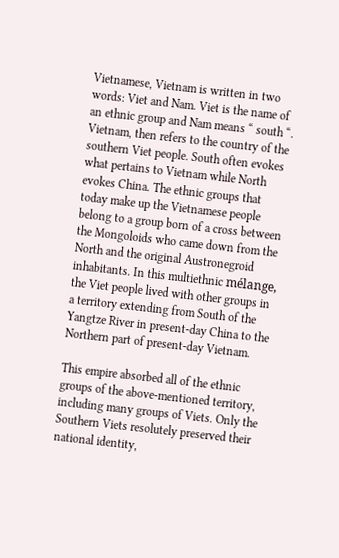Vietnamese, Vietnam is written in two words: Viet and Nam. Viet is the name of an ethnic group and Nam means “ south “. Vietnam, then refers to the country of the southern Viet people. South often evokes what pertains to Vietnam while North evokes China. The ethnic groups that today make up the Vietnamese people belong to a group born of a cross between the Mongoloids who came down from the North and the original Austronegroid inhabitants. In this multiethnic mélange, the Viet people lived with other groups in a territory extending from South of the Yangtze River in present-day China to the Northern part of present-day Vietnam.

This empire absorbed all of the ethnic groups of the above-mentioned territory, including many groups of Viets. Only the Southern Viets resolutely preserved their national identity,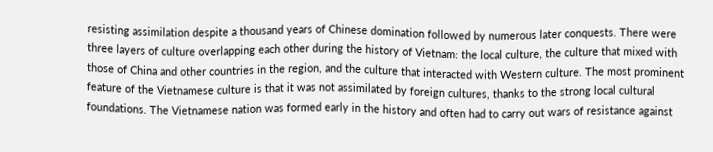resisting assimilation despite a thousand years of Chinese domination followed by numerous later conquests. There were three layers of culture overlapping each other during the history of Vietnam: the local culture, the culture that mixed with those of China and other countries in the region, and the culture that interacted with Western culture. The most prominent feature of the Vietnamese culture is that it was not assimilated by foreign cultures, thanks to the strong local cultural foundations. The Vietnamese nation was formed early in the history and often had to carry out wars of resistance against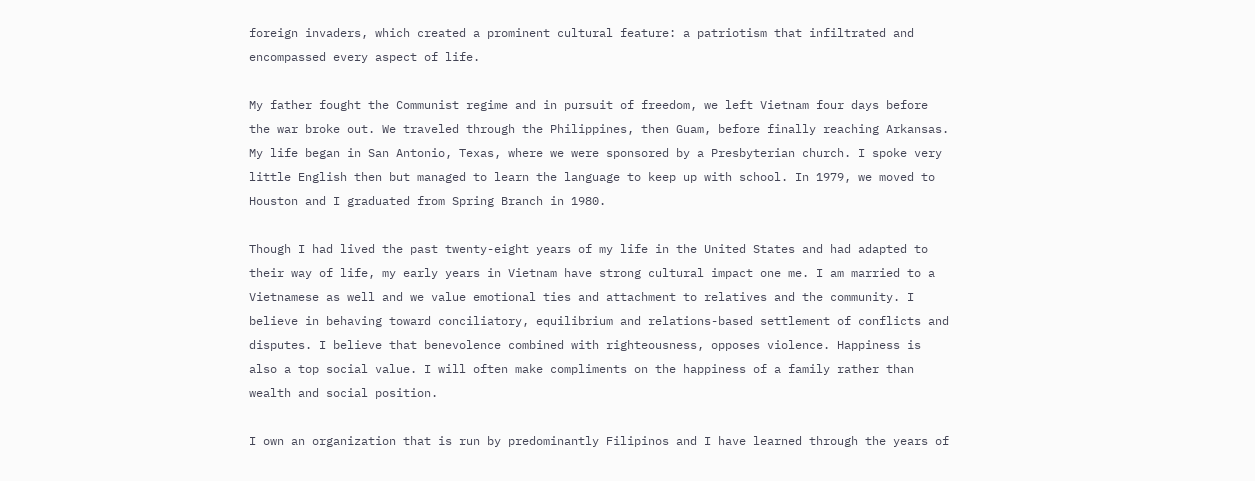foreign invaders, which created a prominent cultural feature: a patriotism that infiltrated and encompassed every aspect of life.

My father fought the Communist regime and in pursuit of freedom, we left Vietnam four days before the war broke out. We traveled through the Philippines, then Guam, before finally reaching Arkansas. My life began in San Antonio, Texas, where we were sponsored by a Presbyterian church. I spoke very little English then but managed to learn the language to keep up with school. In 1979, we moved to Houston and I graduated from Spring Branch in 1980.

Though I had lived the past twenty-eight years of my life in the United States and had adapted to their way of life, my early years in Vietnam have strong cultural impact one me. I am married to a Vietnamese as well and we value emotional ties and attachment to relatives and the community. I believe in behaving toward conciliatory, equilibrium and relations-based settlement of conflicts and disputes. I believe that benevolence combined with righteousness, opposes violence. Happiness is also a top social value. I will often make compliments on the happiness of a family rather than wealth and social position.

I own an organization that is run by predominantly Filipinos and I have learned through the years of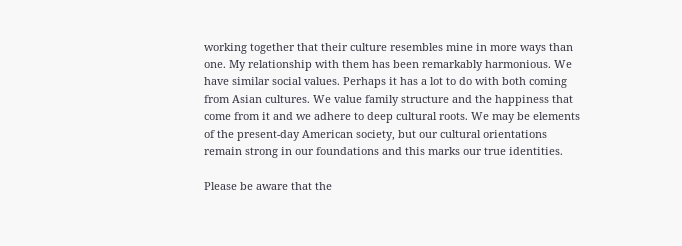working together that their culture resembles mine in more ways than one. My relationship with them has been remarkably harmonious. We have similar social values. Perhaps it has a lot to do with both coming from Asian cultures. We value family structure and the happiness that come from it and we adhere to deep cultural roots. We may be elements of the present-day American society, but our cultural orientations remain strong in our foundations and this marks our true identities.

Please be aware that the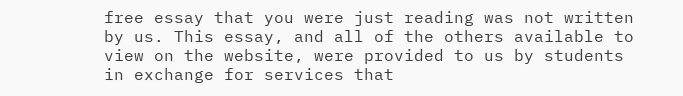free essay that you were just reading was not written by us. This essay, and all of the others available to view on the website, were provided to us by students in exchange for services that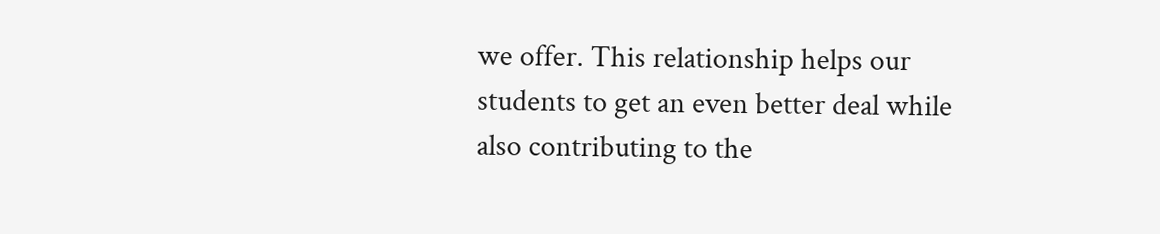we offer. This relationship helps our students to get an even better deal while also contributing to the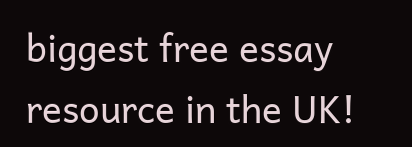biggest free essay resource in the UK!